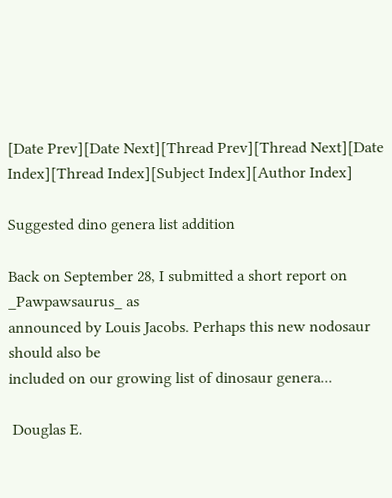[Date Prev][Date Next][Thread Prev][Thread Next][Date Index][Thread Index][Subject Index][Author Index]

Suggested dino genera list addition

Back on September 28, I submitted a short report on _Pawpawsaurus_ as
announced by Louis Jacobs. Perhaps this new nodosaur should also be
included on our growing list of dinosaur genera...

 Douglas E.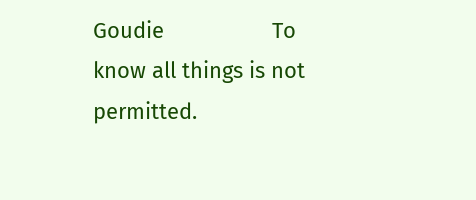Goudie                  To know all things is not permitted.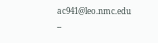ac941@leo.nmc.edu                               --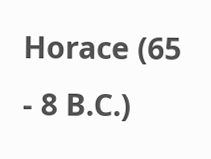Horace (65 - 8 B.C.)